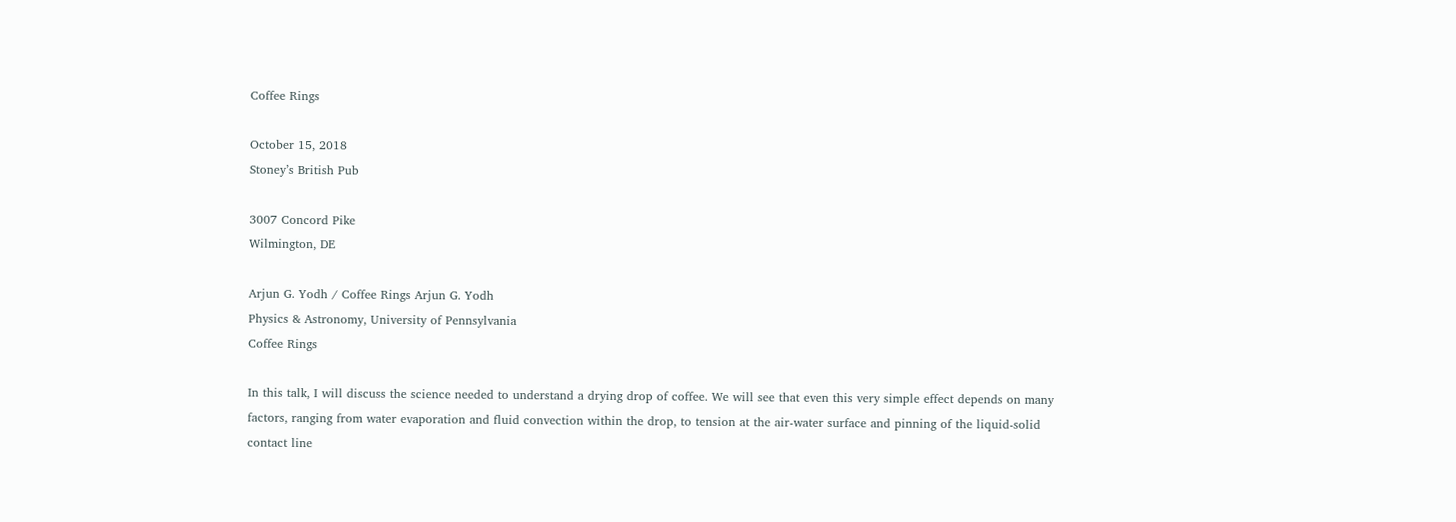Coffee Rings

October 15, 2018
Stoney’s British Pub

3007 Concord Pike
Wilmington, DE

Arjun G. Yodh / Coffee Rings Arjun G. Yodh
Physics & Astronomy, University of Pennsylvania
Coffee Rings

In this talk, I will discuss the science needed to understand a drying drop of coffee. We will see that even this very simple effect depends on many factors, ranging from water evaporation and fluid convection within the drop, to tension at the air-water surface and pinning of the liquid-solid contact line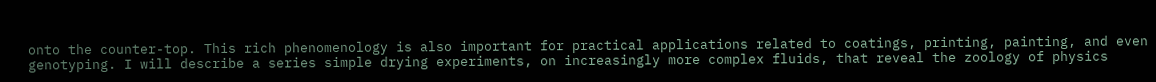onto the counter-top. This rich phenomenology is also important for practical applications related to coatings, printing, painting, and even genotyping. I will describe a series simple drying experiments, on increasingly more complex fluids, that reveal the zoology of physics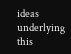ideas underlying this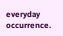everyday occurrence.